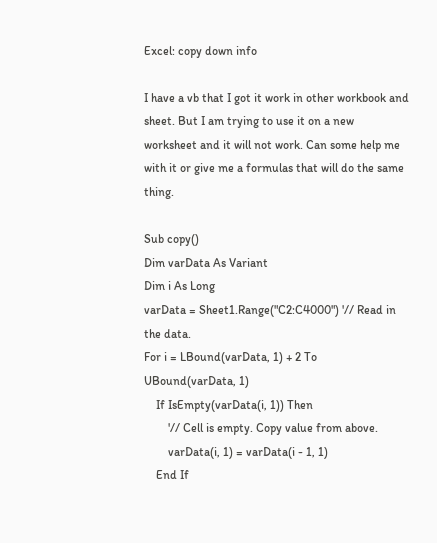Excel: copy down info

I have a vb that I got it work in other workbook and sheet. But I am trying to use it on a new worksheet and it will not work. Can some help me with it or give me a formulas that will do the same thing.

Sub copy()
Dim varData As Variant
Dim i As Long
varData = Sheet1.Range("C2:C4000") '// Read in the data.
For i = LBound(varData, 1) + 2 To UBound(varData, 1)
    If IsEmpty(varData(i, 1)) Then
        '// Cell is empty. Copy value from above.
        varData(i, 1) = varData(i - 1, 1)
    End If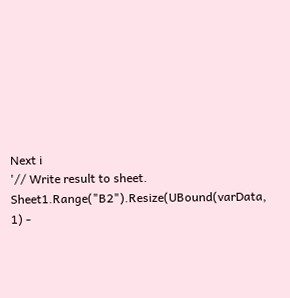Next i
'// Write result to sheet.
Sheet1.Range("B2").Resize(UBound(varData, 1) -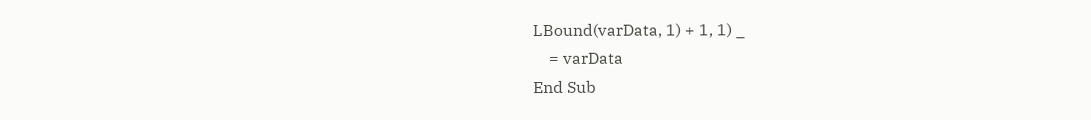LBound(varData, 1) + 1, 1) _
    = varData
End Sub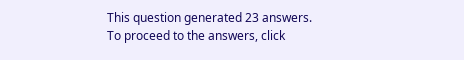This question generated 23 answers. To proceed to the answers, click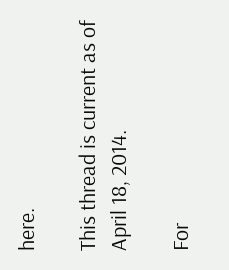here.

This thread is current as of April 18, 2014.

For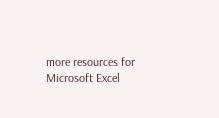more resources for Microsoft Excel